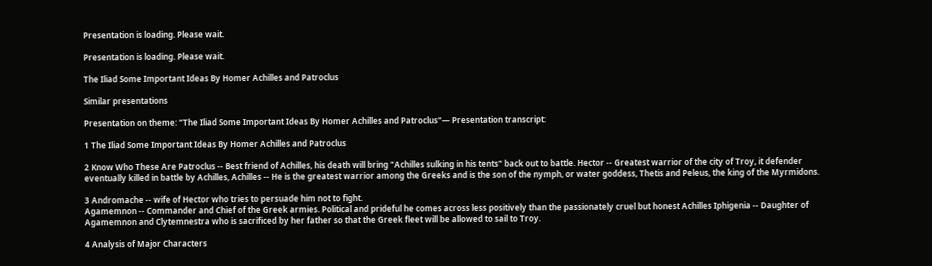Presentation is loading. Please wait.

Presentation is loading. Please wait.

The Iliad Some Important Ideas By Homer Achilles and Patroclus

Similar presentations

Presentation on theme: "The Iliad Some Important Ideas By Homer Achilles and Patroclus"— Presentation transcript:

1 The Iliad Some Important Ideas By Homer Achilles and Patroclus

2 Know Who These Are Patroclus -- Best friend of Achilles, his death will bring "Achilles sulking in his tents" back out to battle. Hector -- Greatest warrior of the city of Troy, it defender eventually killed in battle by Achilles, Achilles -- He is the greatest warrior among the Greeks and is the son of the nymph, or water goddess, Thetis and Peleus, the king of the Myrmidons.

3 Andromache -- wife of Hector who tries to persuade him not to fight.
Agamemnon -- Commander and Chief of the Greek armies. Political and prideful he comes across less positively than the passionately cruel but honest Achilles Iphigenia -- Daughter of Agamemnon and Clytemnestra who is sacrificed by her father so that the Greek fleet will be allowed to sail to Troy.

4 Analysis of Major Characters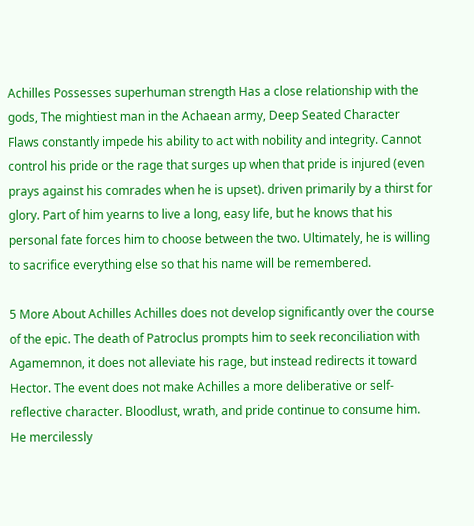Achilles Possesses superhuman strength Has a close relationship with the gods, The mightiest man in the Achaean army, Deep Seated Character Flaws constantly impede his ability to act with nobility and integrity. Cannot control his pride or the rage that surges up when that pride is injured (even prays against his comrades when he is upset). driven primarily by a thirst for glory. Part of him yearns to live a long, easy life, but he knows that his personal fate forces him to choose between the two. Ultimately, he is willing to sacrifice everything else so that his name will be remembered.

5 More About Achilles Achilles does not develop significantly over the course of the epic. The death of Patroclus prompts him to seek reconciliation with Agamemnon, it does not alleviate his rage, but instead redirects it toward Hector. The event does not make Achilles a more deliberative or self-reflective character. Bloodlust, wrath, and pride continue to consume him. He mercilessly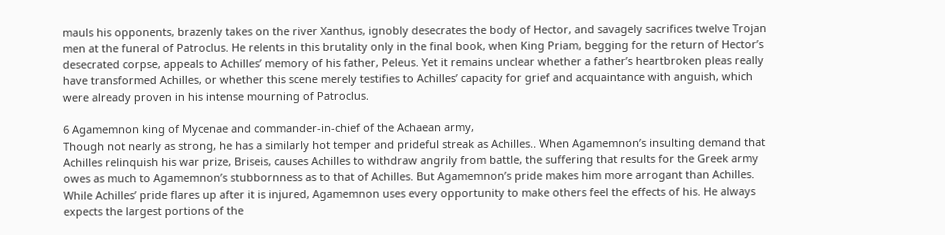mauls his opponents, brazenly takes on the river Xanthus, ignobly desecrates the body of Hector, and savagely sacrifices twelve Trojan men at the funeral of Patroclus. He relents in this brutality only in the final book, when King Priam, begging for the return of Hector’s desecrated corpse, appeals to Achilles’ memory of his father, Peleus. Yet it remains unclear whether a father’s heartbroken pleas really have transformed Achilles, or whether this scene merely testifies to Achilles’ capacity for grief and acquaintance with anguish, which were already proven in his intense mourning of Patroclus.

6 Agamemnon king of Mycenae and commander-in-chief of the Achaean army,
Though not nearly as strong, he has a similarly hot temper and prideful streak as Achilles.. When Agamemnon’s insulting demand that Achilles relinquish his war prize, Briseis, causes Achilles to withdraw angrily from battle, the suffering that results for the Greek army owes as much to Agamemnon’s stubbornness as to that of Achilles. But Agamemnon’s pride makes him more arrogant than Achilles. While Achilles’ pride flares up after it is injured, Agamemnon uses every opportunity to make others feel the effects of his. He always expects the largest portions of the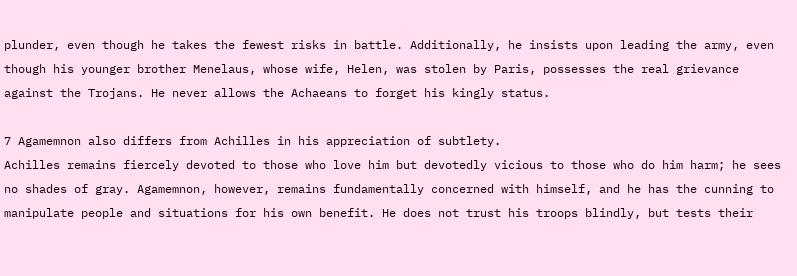plunder, even though he takes the fewest risks in battle. Additionally, he insists upon leading the army, even though his younger brother Menelaus, whose wife, Helen, was stolen by Paris, possesses the real grievance against the Trojans. He never allows the Achaeans to forget his kingly status.

7 Agamemnon also differs from Achilles in his appreciation of subtlety.
Achilles remains fiercely devoted to those who love him but devotedly vicious to those who do him harm; he sees no shades of gray. Agamemnon, however, remains fundamentally concerned with himself, and he has the cunning to manipulate people and situations for his own benefit. He does not trust his troops blindly, but tests their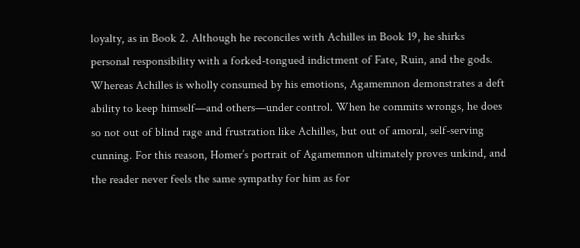loyalty, as in Book 2. Although he reconciles with Achilles in Book 19, he shirks personal responsibility with a forked-tongued indictment of Fate, Ruin, and the gods. Whereas Achilles is wholly consumed by his emotions, Agamemnon demonstrates a deft ability to keep himself—and others—under control. When he commits wrongs, he does so not out of blind rage and frustration like Achilles, but out of amoral, self-serving cunning. For this reason, Homer’s portrait of Agamemnon ultimately proves unkind, and the reader never feels the same sympathy for him as for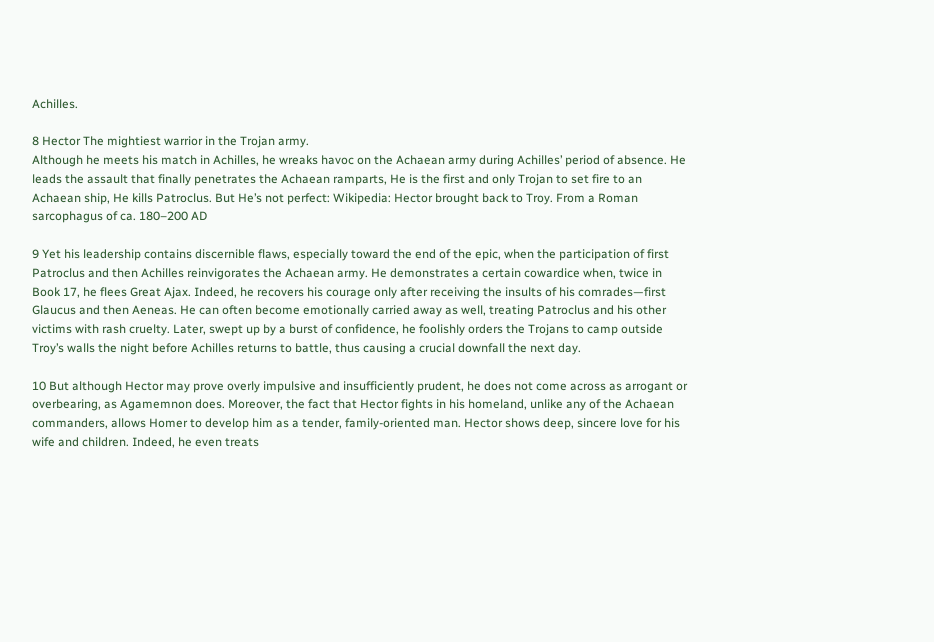Achilles.

8 Hector The mightiest warrior in the Trojan army.
Although he meets his match in Achilles, he wreaks havoc on the Achaean army during Achilles’ period of absence. He leads the assault that finally penetrates the Achaean ramparts, He is the first and only Trojan to set fire to an Achaean ship, He kills Patroclus. But He’s not perfect: Wikipedia: Hector brought back to Troy. From a Roman sarcophagus of ca. 180–200 AD

9 Yet his leadership contains discernible flaws, especially toward the end of the epic, when the participation of first Patroclus and then Achilles reinvigorates the Achaean army. He demonstrates a certain cowardice when, twice in Book 17, he flees Great Ajax. Indeed, he recovers his courage only after receiving the insults of his comrades—first Glaucus and then Aeneas. He can often become emotionally carried away as well, treating Patroclus and his other victims with rash cruelty. Later, swept up by a burst of confidence, he foolishly orders the Trojans to camp outside Troy’s walls the night before Achilles returns to battle, thus causing a crucial downfall the next day.

10 But although Hector may prove overly impulsive and insufficiently prudent, he does not come across as arrogant or overbearing, as Agamemnon does. Moreover, the fact that Hector fights in his homeland, unlike any of the Achaean commanders, allows Homer to develop him as a tender, family-oriented man. Hector shows deep, sincere love for his wife and children. Indeed, he even treats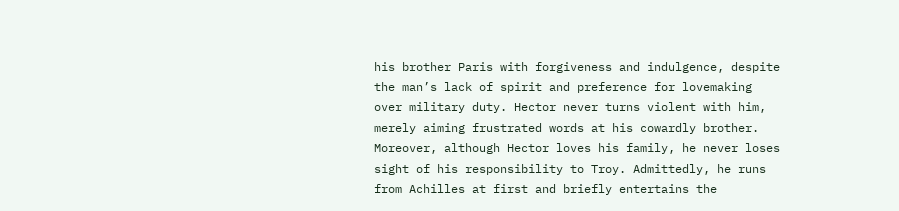his brother Paris with forgiveness and indulgence, despite the man’s lack of spirit and preference for lovemaking over military duty. Hector never turns violent with him, merely aiming frustrated words at his cowardly brother. Moreover, although Hector loves his family, he never loses sight of his responsibility to Troy. Admittedly, he runs from Achilles at first and briefly entertains the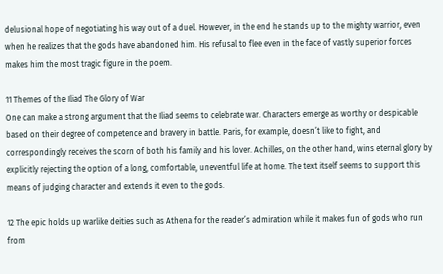delusional hope of negotiating his way out of a duel. However, in the end he stands up to the mighty warrior, even when he realizes that the gods have abandoned him. His refusal to flee even in the face of vastly superior forces makes him the most tragic figure in the poem.

11 Themes of the Iliad The Glory of War
One can make a strong argument that the Iliad seems to celebrate war. Characters emerge as worthy or despicable based on their degree of competence and bravery in battle. Paris, for example, doesn’t like to fight, and correspondingly receives the scorn of both his family and his lover. Achilles, on the other hand, wins eternal glory by explicitly rejecting the option of a long, comfortable, uneventful life at home. The text itself seems to support this means of judging character and extends it even to the gods.

12 The epic holds up warlike deities such as Athena for the reader’s admiration while it makes fun of gods who run from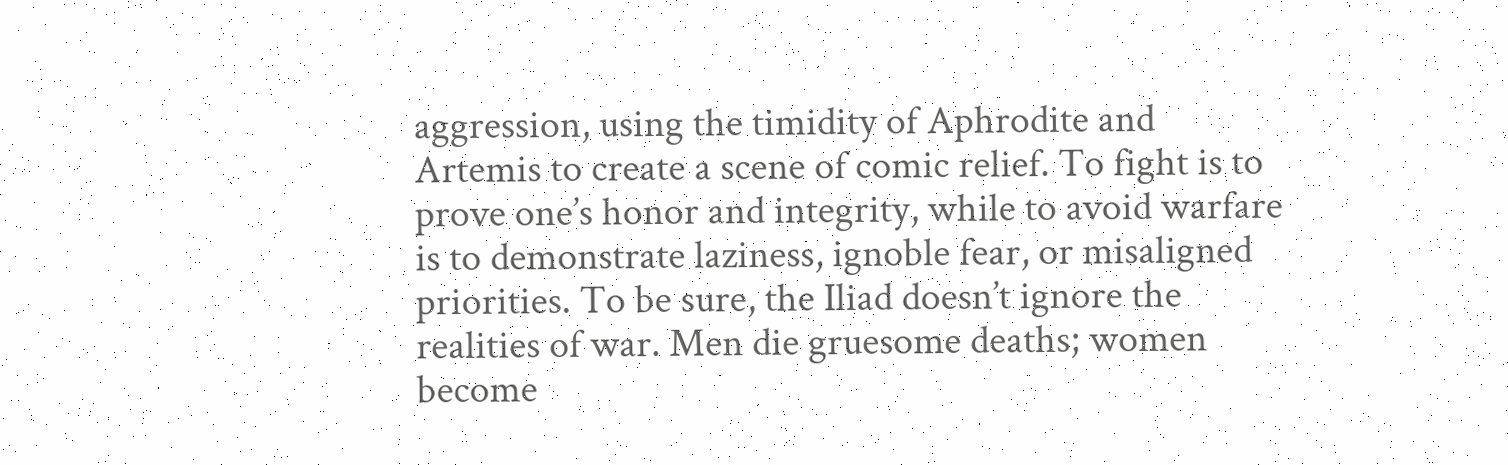aggression, using the timidity of Aphrodite and Artemis to create a scene of comic relief. To fight is to prove one’s honor and integrity, while to avoid warfare is to demonstrate laziness, ignoble fear, or misaligned priorities. To be sure, the Iliad doesn’t ignore the realities of war. Men die gruesome deaths; women become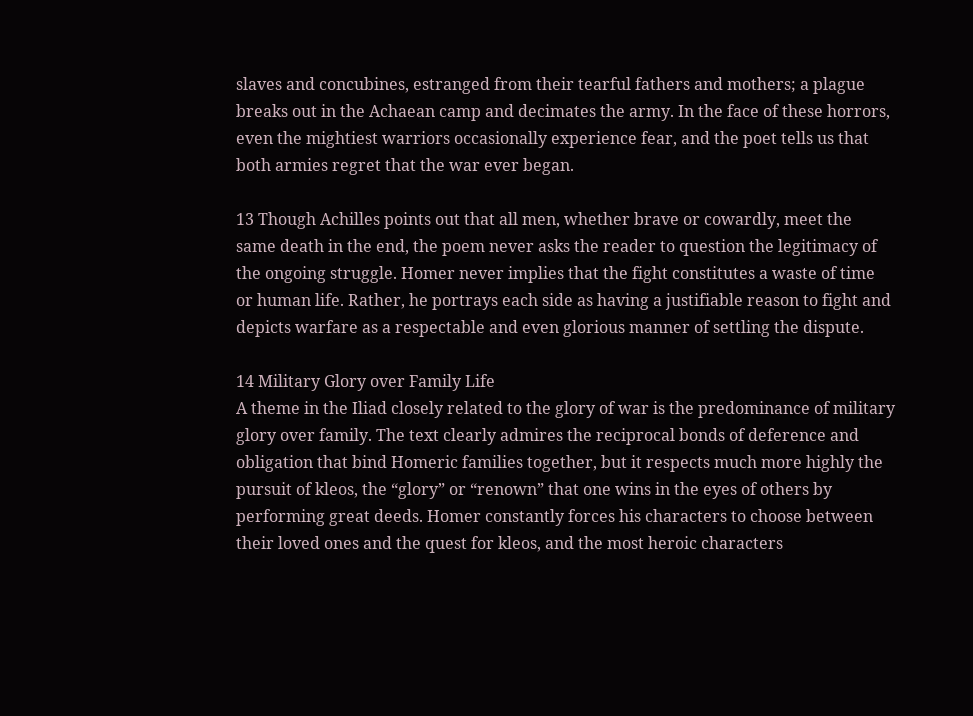slaves and concubines, estranged from their tearful fathers and mothers; a plague breaks out in the Achaean camp and decimates the army. In the face of these horrors, even the mightiest warriors occasionally experience fear, and the poet tells us that both armies regret that the war ever began.

13 Though Achilles points out that all men, whether brave or cowardly, meet the same death in the end, the poem never asks the reader to question the legitimacy of the ongoing struggle. Homer never implies that the fight constitutes a waste of time or human life. Rather, he portrays each side as having a justifiable reason to fight and depicts warfare as a respectable and even glorious manner of settling the dispute.

14 Military Glory over Family Life
A theme in the Iliad closely related to the glory of war is the predominance of military glory over family. The text clearly admires the reciprocal bonds of deference and obligation that bind Homeric families together, but it respects much more highly the pursuit of kleos, the “glory” or “renown” that one wins in the eyes of others by performing great deeds. Homer constantly forces his characters to choose between their loved ones and the quest for kleos, and the most heroic characters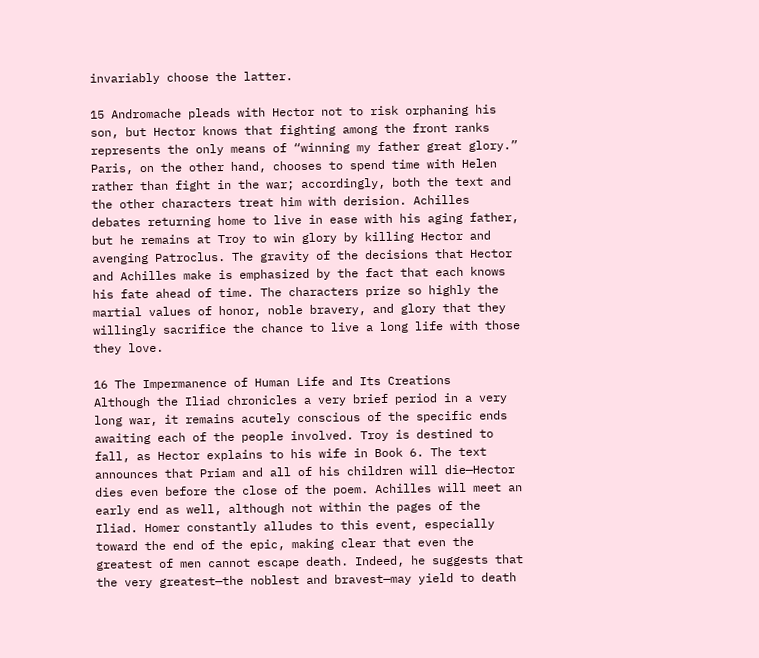invariably choose the latter.

15 Andromache pleads with Hector not to risk orphaning his son, but Hector knows that fighting among the front ranks represents the only means of “winning my father great glory.” Paris, on the other hand, chooses to spend time with Helen rather than fight in the war; accordingly, both the text and the other characters treat him with derision. Achilles debates returning home to live in ease with his aging father, but he remains at Troy to win glory by killing Hector and avenging Patroclus. The gravity of the decisions that Hector and Achilles make is emphasized by the fact that each knows his fate ahead of time. The characters prize so highly the martial values of honor, noble bravery, and glory that they willingly sacrifice the chance to live a long life with those they love.

16 The Impermanence of Human Life and Its Creations
Although the Iliad chronicles a very brief period in a very long war, it remains acutely conscious of the specific ends awaiting each of the people involved. Troy is destined to fall, as Hector explains to his wife in Book 6. The text announces that Priam and all of his children will die—Hector dies even before the close of the poem. Achilles will meet an early end as well, although not within the pages of the Iliad. Homer constantly alludes to this event, especially toward the end of the epic, making clear that even the greatest of men cannot escape death. Indeed, he suggests that the very greatest—the noblest and bravest—may yield to death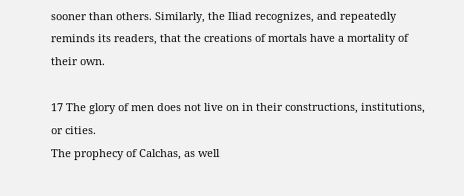sooner than others. Similarly, the Iliad recognizes, and repeatedly reminds its readers, that the creations of mortals have a mortality of their own.

17 The glory of men does not live on in their constructions, institutions, or cities.
The prophecy of Calchas, as well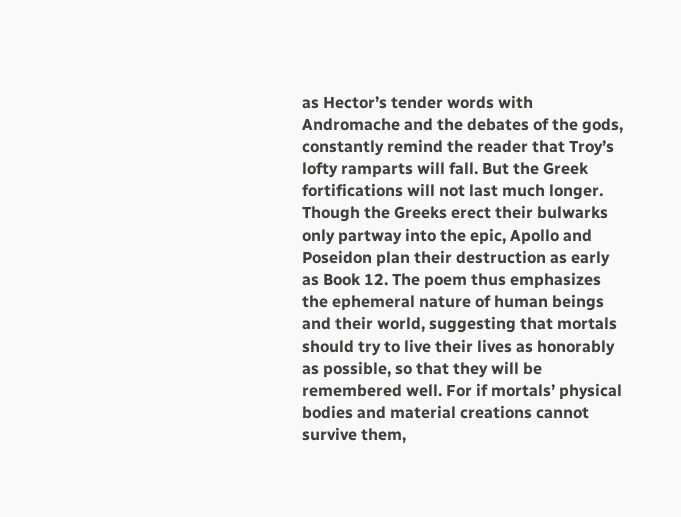as Hector’s tender words with Andromache and the debates of the gods, constantly remind the reader that Troy’s lofty ramparts will fall. But the Greek fortifications will not last much longer. Though the Greeks erect their bulwarks only partway into the epic, Apollo and Poseidon plan their destruction as early as Book 12. The poem thus emphasizes the ephemeral nature of human beings and their world, suggesting that mortals should try to live their lives as honorably as possible, so that they will be remembered well. For if mortals’ physical bodies and material creations cannot survive them,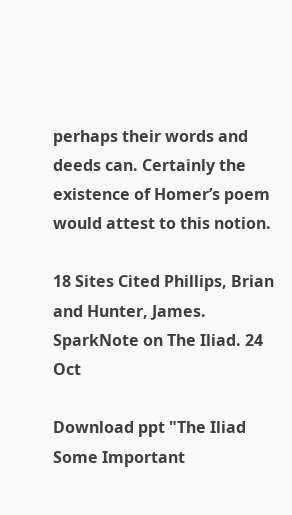perhaps their words and deeds can. Certainly the existence of Homer’s poem would attest to this notion.

18 Sites Cited Phillips, Brian and Hunter, James. SparkNote on The Iliad. 24 Oct

Download ppt "The Iliad Some Important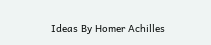Ideas By Homer Achilles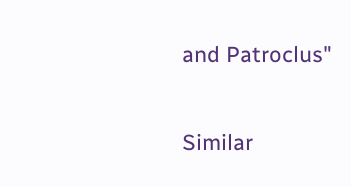and Patroclus"

Similar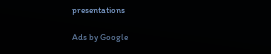presentations

Ads by Google